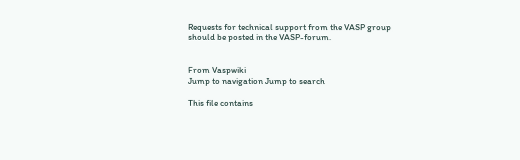Requests for technical support from the VASP group should be posted in the VASP-forum.


From Vaspwiki
Jump to navigation Jump to search

This file contains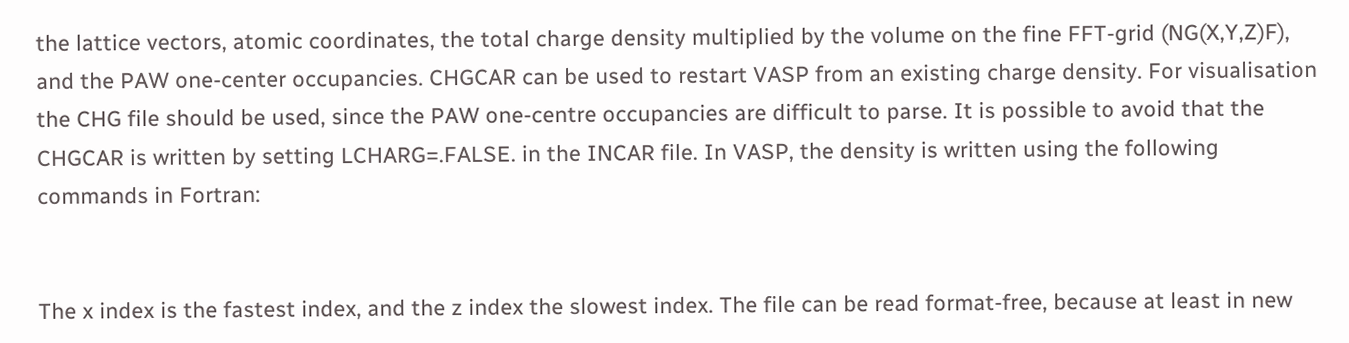the lattice vectors, atomic coordinates, the total charge density multiplied by the volume on the fine FFT-grid (NG(X,Y,Z)F), and the PAW one-center occupancies. CHGCAR can be used to restart VASP from an existing charge density. For visualisation the CHG file should be used, since the PAW one-centre occupancies are difficult to parse. It is possible to avoid that the CHGCAR is written by setting LCHARG=.FALSE. in the INCAR file. In VASP, the density is written using the following commands in Fortran:


The x index is the fastest index, and the z index the slowest index. The file can be read format-free, because at least in new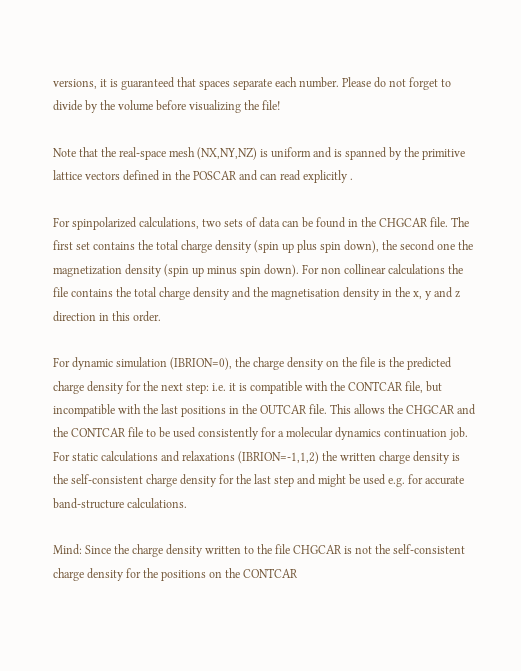versions, it is guaranteed that spaces separate each number. Please do not forget to divide by the volume before visualizing the file!

Note that the real-space mesh (NX,NY,NZ) is uniform and is spanned by the primitive lattice vectors defined in the POSCAR and can read explicitly .

For spinpolarized calculations, two sets of data can be found in the CHGCAR file. The first set contains the total charge density (spin up plus spin down), the second one the magnetization density (spin up minus spin down). For non collinear calculations the file contains the total charge density and the magnetisation density in the x, y and z direction in this order.

For dynamic simulation (IBRION=0), the charge density on the file is the predicted charge density for the next step: i.e. it is compatible with the CONTCAR file, but incompatible with the last positions in the OUTCAR file. This allows the CHGCAR and the CONTCAR file to be used consistently for a molecular dynamics continuation job. For static calculations and relaxations (IBRION=-1,1,2) the written charge density is the self-consistent charge density for the last step and might be used e.g. for accurate band-structure calculations.

Mind: Since the charge density written to the file CHGCAR is not the self-consistent charge density for the positions on the CONTCAR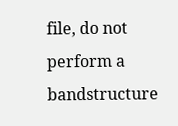file, do not perform a bandstructure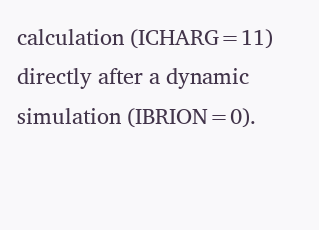calculation (ICHARG=11) directly after a dynamic simulation (IBRION=0).